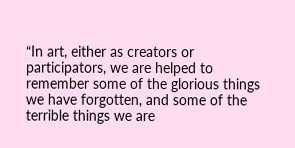“In art, either as creators or participators, we are helped to remember some of the glorious things we have forgotten, and some of the terrible things we are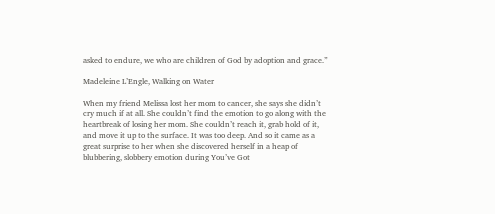asked to endure, we who are children of God by adoption and grace.”

Madeleine L’Engle, Walking on Water

When my friend Melissa lost her mom to cancer, she says she didn’t cry much if at all. She couldn’t find the emotion to go along with the heartbreak of losing her mom. She couldn’t reach it, grab hold of it, and move it up to the surface. It was too deep. And so it came as a great surprise to her when she discovered herself in a heap of blubbering, slobbery emotion during You’ve Got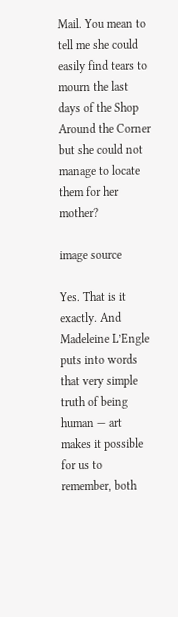Mail. You mean to tell me she could easily find tears to mourn the last days of the Shop Around the Corner but she could not manage to locate them for her mother?

image source

Yes. That is it exactly. And Madeleine L’Engle puts into words that very simple truth of being human — art makes it possible for us to remember, both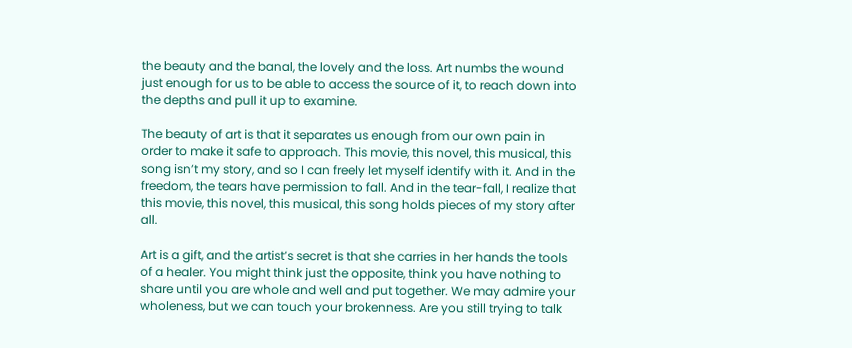the beauty and the banal, the lovely and the loss. Art numbs the wound just enough for us to be able to access the source of it, to reach down into the depths and pull it up to examine.

The beauty of art is that it separates us enough from our own pain in order to make it safe to approach. This movie, this novel, this musical, this song isn’t my story, and so I can freely let myself identify with it. And in the freedom, the tears have permission to fall. And in the tear-fall, I realize that this movie, this novel, this musical, this song holds pieces of my story after all.

Art is a gift, and the artist’s secret is that she carries in her hands the tools of a healer. You might think just the opposite, think you have nothing to share until you are whole and well and put together. We may admire your wholeness, but we can touch your brokenness. Are you still trying to talk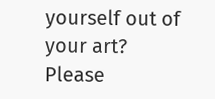yourself out of your art? Please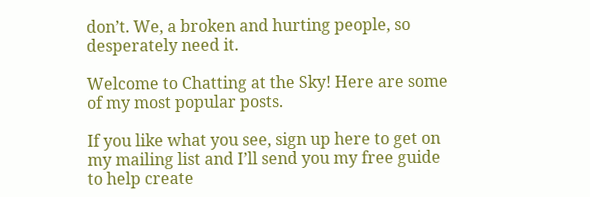don’t. We, a broken and hurting people, so desperately need it.

Welcome to Chatting at the Sky! Here are some of my most popular posts.

If you like what you see, sign up here to get on my mailing list and I’ll send you my free guide to help create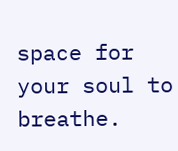space for your soul to breathe.